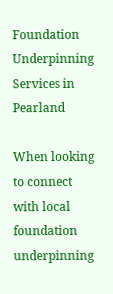Foundation Underpinning Services in Pearland

When looking to connect with local foundation underpinning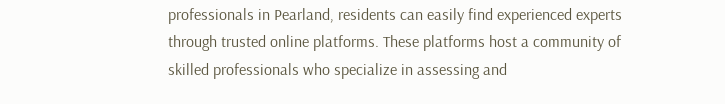professionals in Pearland, residents can easily find experienced experts through trusted online platforms. These platforms host a community of skilled professionals who specialize in assessing and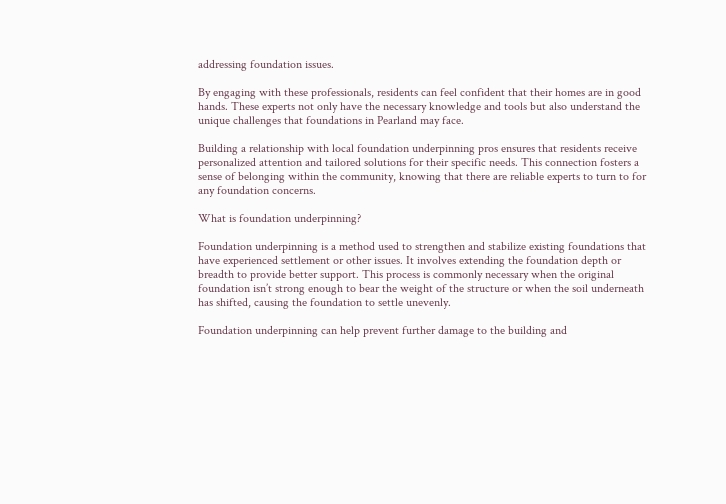addressing foundation issues.

By engaging with these professionals, residents can feel confident that their homes are in good hands. These experts not only have the necessary knowledge and tools but also understand the unique challenges that foundations in Pearland may face.

Building a relationship with local foundation underpinning pros ensures that residents receive personalized attention and tailored solutions for their specific needs. This connection fosters a sense of belonging within the community, knowing that there are reliable experts to turn to for any foundation concerns.

What is foundation underpinning?

Foundation underpinning is a method used to strengthen and stabilize existing foundations that have experienced settlement or other issues. It involves extending the foundation depth or breadth to provide better support. This process is commonly necessary when the original foundation isn’t strong enough to bear the weight of the structure or when the soil underneath has shifted, causing the foundation to settle unevenly.

Foundation underpinning can help prevent further damage to the building and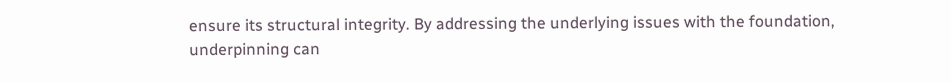ensure its structural integrity. By addressing the underlying issues with the foundation, underpinning can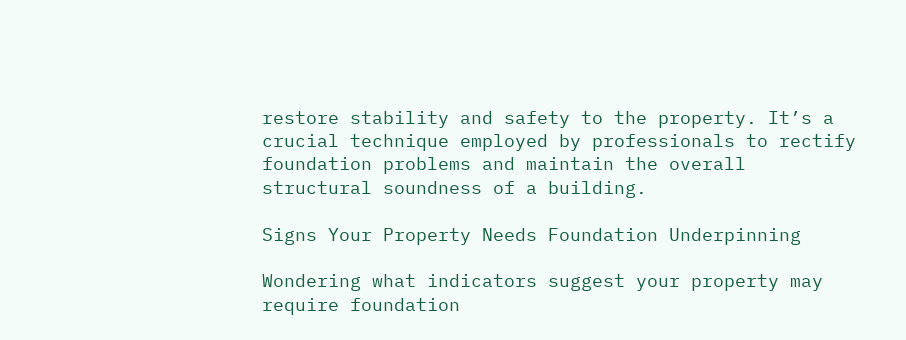restore stability and safety to the property. It’s a crucial technique employed by professionals to rectify foundation problems and maintain the overall structural soundness of a building.

Signs Your Property Needs Foundation Underpinning

Wondering what indicators suggest your property may require foundation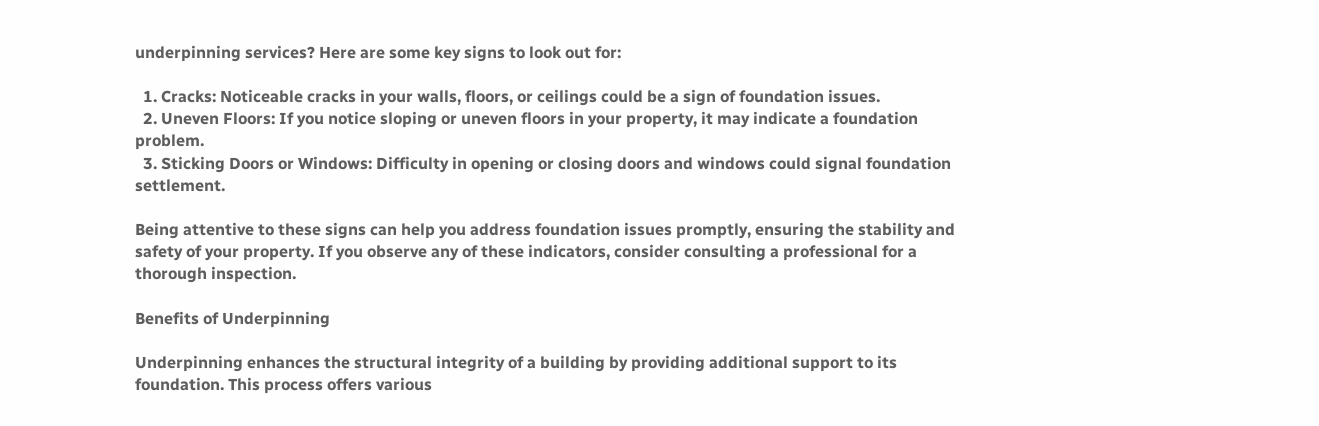underpinning services? Here are some key signs to look out for:

  1. Cracks: Noticeable cracks in your walls, floors, or ceilings could be a sign of foundation issues.
  2. Uneven Floors: If you notice sloping or uneven floors in your property, it may indicate a foundation problem.
  3. Sticking Doors or Windows: Difficulty in opening or closing doors and windows could signal foundation settlement.

Being attentive to these signs can help you address foundation issues promptly, ensuring the stability and safety of your property. If you observe any of these indicators, consider consulting a professional for a thorough inspection.

Benefits of Underpinning

Underpinning enhances the structural integrity of a building by providing additional support to its foundation. This process offers various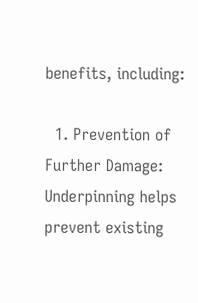benefits, including:

  1. Prevention of Further Damage: Underpinning helps prevent existing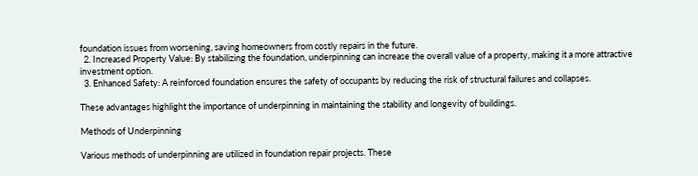foundation issues from worsening, saving homeowners from costly repairs in the future.
  2. Increased Property Value: By stabilizing the foundation, underpinning can increase the overall value of a property, making it a more attractive investment option.
  3. Enhanced Safety: A reinforced foundation ensures the safety of occupants by reducing the risk of structural failures and collapses.

These advantages highlight the importance of underpinning in maintaining the stability and longevity of buildings.

Methods of Underpinning

Various methods of underpinning are utilized in foundation repair projects. These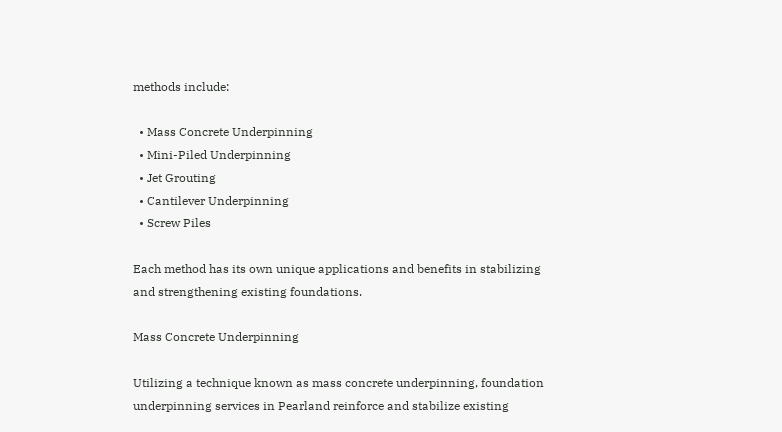methods include:

  • Mass Concrete Underpinning
  • Mini-Piled Underpinning
  • Jet Grouting
  • Cantilever Underpinning
  • Screw Piles

Each method has its own unique applications and benefits in stabilizing and strengthening existing foundations.

Mass Concrete Underpinning

Utilizing a technique known as mass concrete underpinning, foundation underpinning services in Pearland reinforce and stabilize existing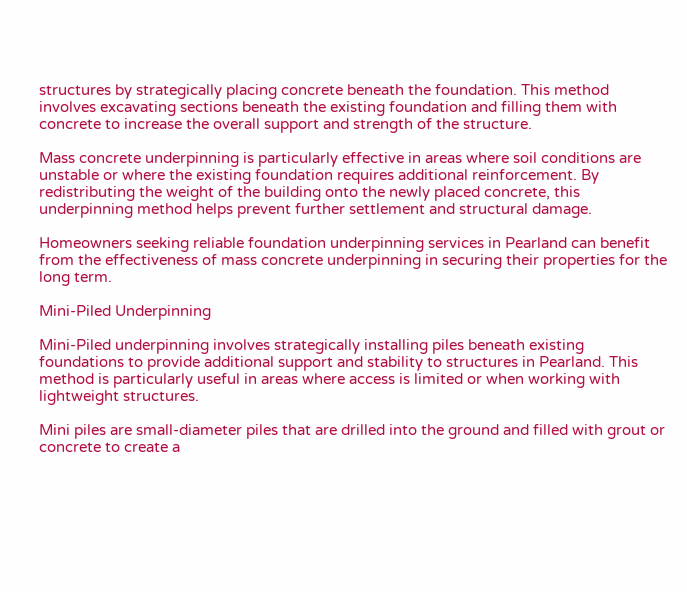structures by strategically placing concrete beneath the foundation. This method involves excavating sections beneath the existing foundation and filling them with concrete to increase the overall support and strength of the structure.

Mass concrete underpinning is particularly effective in areas where soil conditions are unstable or where the existing foundation requires additional reinforcement. By redistributing the weight of the building onto the newly placed concrete, this underpinning method helps prevent further settlement and structural damage.

Homeowners seeking reliable foundation underpinning services in Pearland can benefit from the effectiveness of mass concrete underpinning in securing their properties for the long term.

Mini-Piled Underpinning

Mini-Piled underpinning involves strategically installing piles beneath existing foundations to provide additional support and stability to structures in Pearland. This method is particularly useful in areas where access is limited or when working with lightweight structures.

Mini piles are small-diameter piles that are drilled into the ground and filled with grout or concrete to create a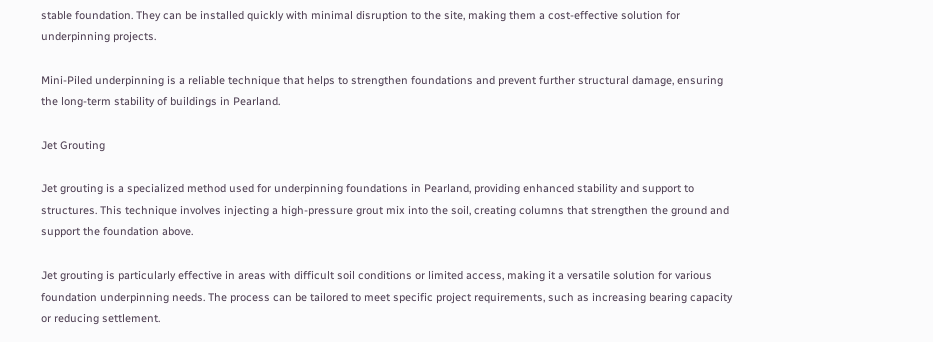stable foundation. They can be installed quickly with minimal disruption to the site, making them a cost-effective solution for underpinning projects.

Mini-Piled underpinning is a reliable technique that helps to strengthen foundations and prevent further structural damage, ensuring the long-term stability of buildings in Pearland.

Jet Grouting

Jet grouting is a specialized method used for underpinning foundations in Pearland, providing enhanced stability and support to structures. This technique involves injecting a high-pressure grout mix into the soil, creating columns that strengthen the ground and support the foundation above.

Jet grouting is particularly effective in areas with difficult soil conditions or limited access, making it a versatile solution for various foundation underpinning needs. The process can be tailored to meet specific project requirements, such as increasing bearing capacity or reducing settlement.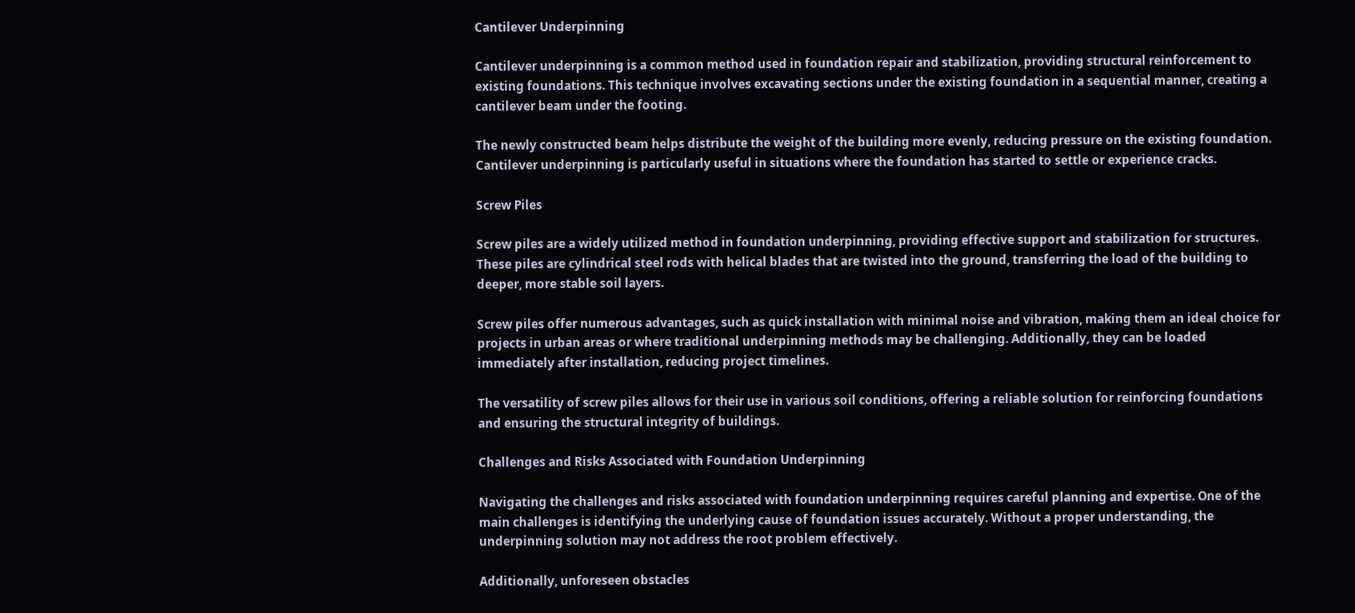Cantilever Underpinning

Cantilever underpinning is a common method used in foundation repair and stabilization, providing structural reinforcement to existing foundations. This technique involves excavating sections under the existing foundation in a sequential manner, creating a cantilever beam under the footing.

The newly constructed beam helps distribute the weight of the building more evenly, reducing pressure on the existing foundation. Cantilever underpinning is particularly useful in situations where the foundation has started to settle or experience cracks.

Screw Piles

Screw piles are a widely utilized method in foundation underpinning, providing effective support and stabilization for structures. These piles are cylindrical steel rods with helical blades that are twisted into the ground, transferring the load of the building to deeper, more stable soil layers.

Screw piles offer numerous advantages, such as quick installation with minimal noise and vibration, making them an ideal choice for projects in urban areas or where traditional underpinning methods may be challenging. Additionally, they can be loaded immediately after installation, reducing project timelines.

The versatility of screw piles allows for their use in various soil conditions, offering a reliable solution for reinforcing foundations and ensuring the structural integrity of buildings.

Challenges and Risks Associated with Foundation Underpinning

Navigating the challenges and risks associated with foundation underpinning requires careful planning and expertise. One of the main challenges is identifying the underlying cause of foundation issues accurately. Without a proper understanding, the underpinning solution may not address the root problem effectively.

Additionally, unforeseen obstacles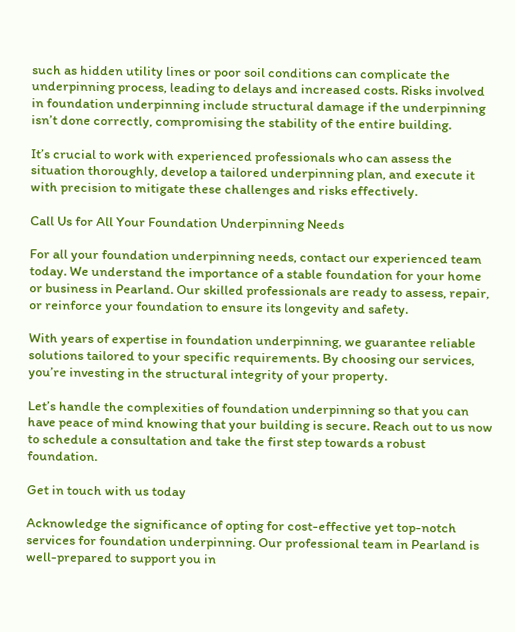such as hidden utility lines or poor soil conditions can complicate the underpinning process, leading to delays and increased costs. Risks involved in foundation underpinning include structural damage if the underpinning isn’t done correctly, compromising the stability of the entire building.

It’s crucial to work with experienced professionals who can assess the situation thoroughly, develop a tailored underpinning plan, and execute it with precision to mitigate these challenges and risks effectively.

Call Us for All Your Foundation Underpinning Needs

For all your foundation underpinning needs, contact our experienced team today. We understand the importance of a stable foundation for your home or business in Pearland. Our skilled professionals are ready to assess, repair, or reinforce your foundation to ensure its longevity and safety.

With years of expertise in foundation underpinning, we guarantee reliable solutions tailored to your specific requirements. By choosing our services, you’re investing in the structural integrity of your property.

Let’s handle the complexities of foundation underpinning so that you can have peace of mind knowing that your building is secure. Reach out to us now to schedule a consultation and take the first step towards a robust foundation.

Get in touch with us today

Acknowledge the significance of opting for cost-effective yet top-notch services for foundation underpinning. Our professional team in Pearland is well-prepared to support you in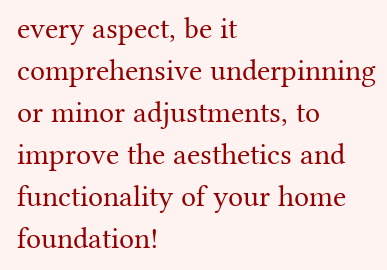every aspect, be it comprehensive underpinning or minor adjustments, to improve the aesthetics and functionality of your home foundation!